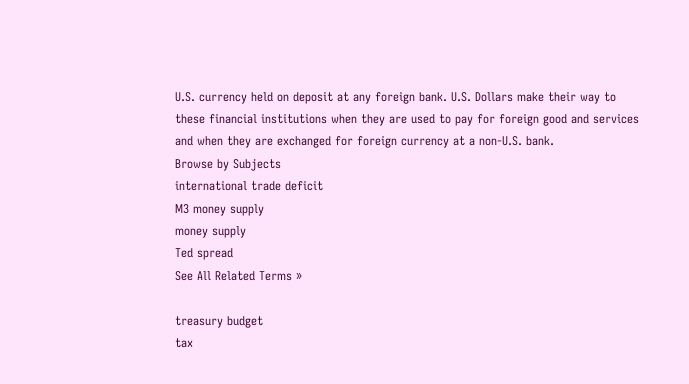U.S. currency held on deposit at any foreign bank. U.S. Dollars make their way to these financial institutions when they are used to pay for foreign good and services and when they are exchanged for foreign currency at a non-U.S. bank.
Browse by Subjects
international trade deficit
M3 money supply
money supply
Ted spread
See All Related Terms »

treasury budget
tax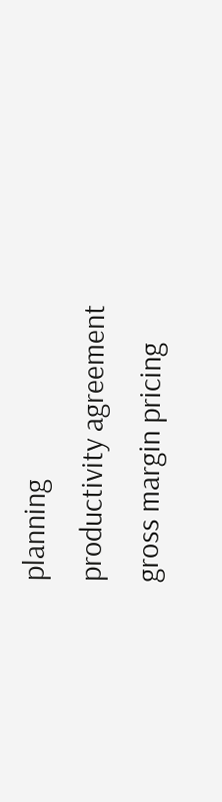planning
productivity agreement
gross margin pricing